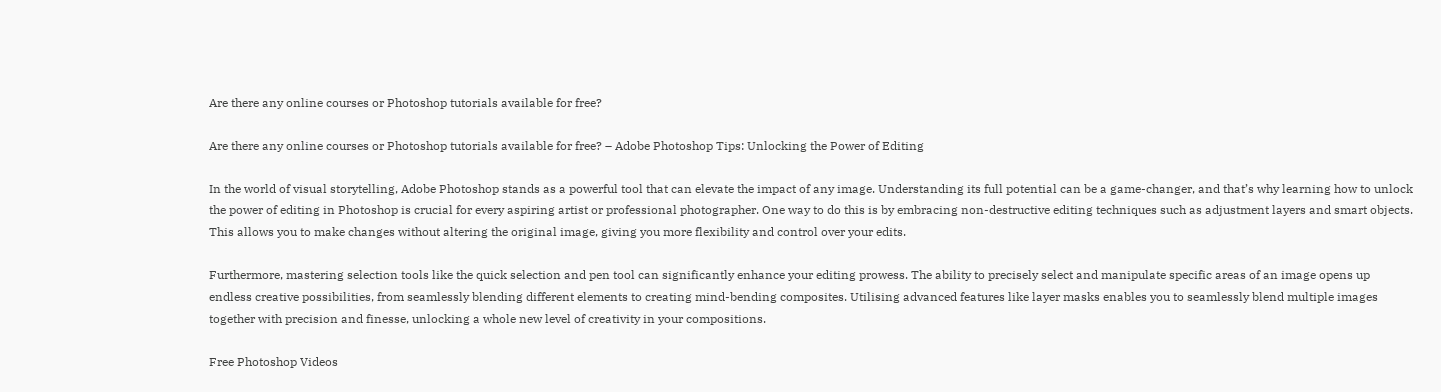Are there any online courses or Photoshop tutorials available for free?

Are there any online courses or Photoshop tutorials available for free? – Adobe Photoshop Tips: Unlocking the Power of Editing

In the world of visual storytelling, Adobe Photoshop stands as a powerful tool that can elevate the impact of any image. Understanding its full potential can be a game-changer, and that’s why learning how to unlock the power of editing in Photoshop is crucial for every aspiring artist or professional photographer. One way to do this is by embracing non-destructive editing techniques such as adjustment layers and smart objects. This allows you to make changes without altering the original image, giving you more flexibility and control over your edits.

Furthermore, mastering selection tools like the quick selection and pen tool can significantly enhance your editing prowess. The ability to precisely select and manipulate specific areas of an image opens up endless creative possibilities, from seamlessly blending different elements to creating mind-bending composites. Utilising advanced features like layer masks enables you to seamlessly blend multiple images together with precision and finesse, unlocking a whole new level of creativity in your compositions.

Free Photoshop Videos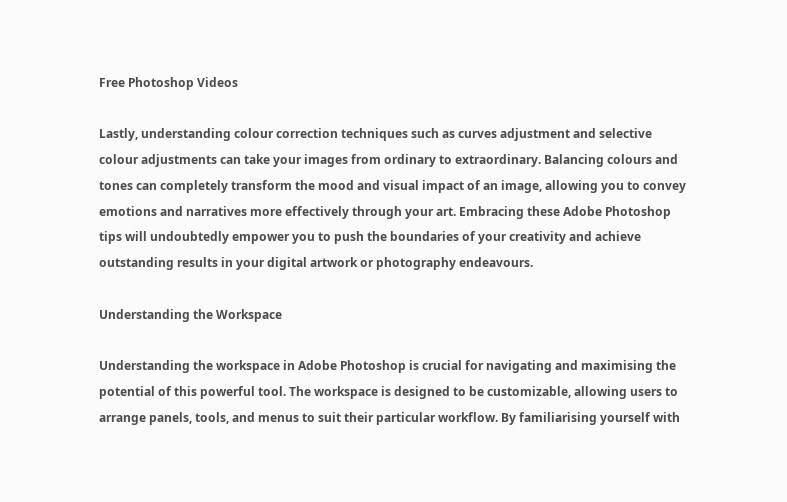Free Photoshop Videos

Lastly, understanding colour correction techniques such as curves adjustment and selective colour adjustments can take your images from ordinary to extraordinary. Balancing colours and tones can completely transform the mood and visual impact of an image, allowing you to convey emotions and narratives more effectively through your art. Embracing these Adobe Photoshop tips will undoubtedly empower you to push the boundaries of your creativity and achieve outstanding results in your digital artwork or photography endeavours.

Understanding the Workspace

Understanding the workspace in Adobe Photoshop is crucial for navigating and maximising the potential of this powerful tool. The workspace is designed to be customizable, allowing users to arrange panels, tools, and menus to suit their particular workflow. By familiarising yourself with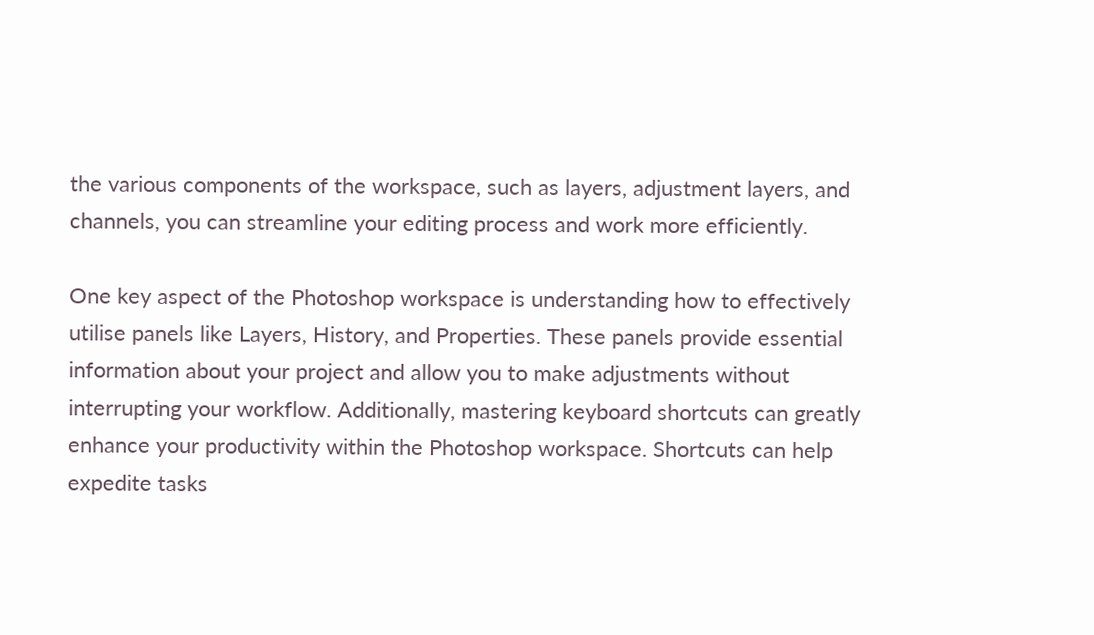the various components of the workspace, such as layers, adjustment layers, and channels, you can streamline your editing process and work more efficiently.

One key aspect of the Photoshop workspace is understanding how to effectively utilise panels like Layers, History, and Properties. These panels provide essential information about your project and allow you to make adjustments without interrupting your workflow. Additionally, mastering keyboard shortcuts can greatly enhance your productivity within the Photoshop workspace. Shortcuts can help expedite tasks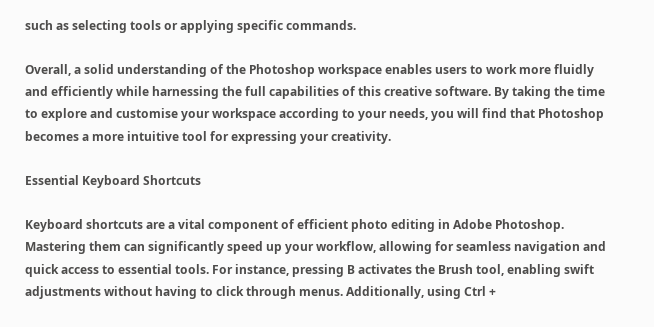such as selecting tools or applying specific commands.

Overall, a solid understanding of the Photoshop workspace enables users to work more fluidly and efficiently while harnessing the full capabilities of this creative software. By taking the time to explore and customise your workspace according to your needs, you will find that Photoshop becomes a more intuitive tool for expressing your creativity.

Essential Keyboard Shortcuts

Keyboard shortcuts are a vital component of efficient photo editing in Adobe Photoshop. Mastering them can significantly speed up your workflow, allowing for seamless navigation and quick access to essential tools. For instance, pressing B activates the Brush tool, enabling swift adjustments without having to click through menus. Additionally, using Ctrl +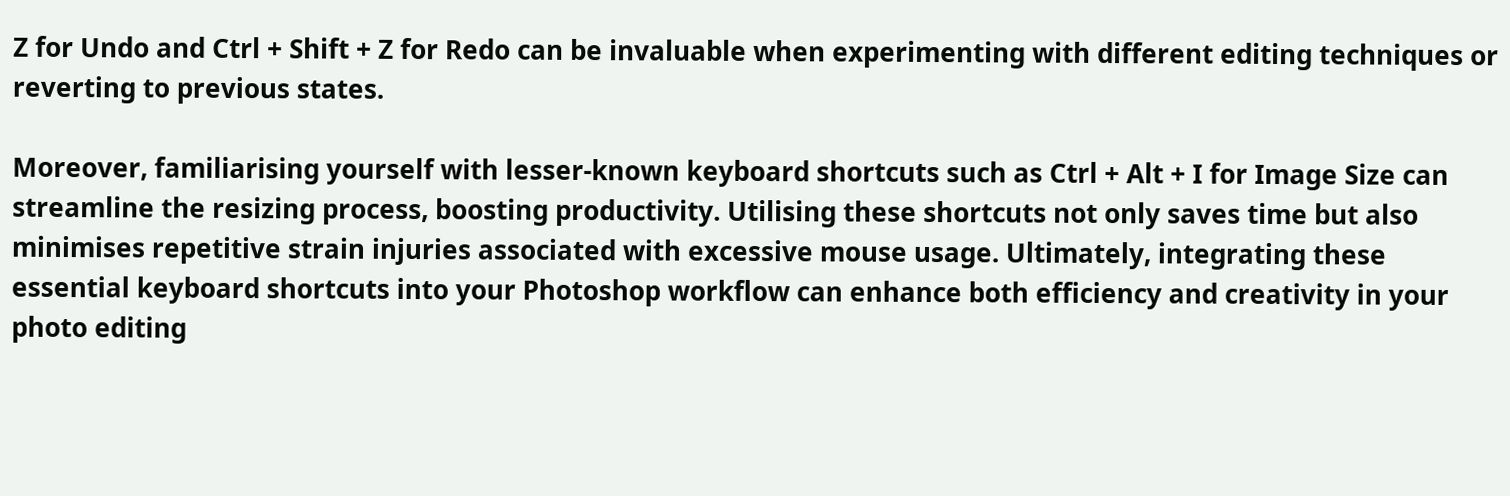Z for Undo and Ctrl + Shift + Z for Redo can be invaluable when experimenting with different editing techniques or reverting to previous states.

Moreover, familiarising yourself with lesser-known keyboard shortcuts such as Ctrl + Alt + I for Image Size can streamline the resizing process, boosting productivity. Utilising these shortcuts not only saves time but also minimises repetitive strain injuries associated with excessive mouse usage. Ultimately, integrating these essential keyboard shortcuts into your Photoshop workflow can enhance both efficiency and creativity in your photo editing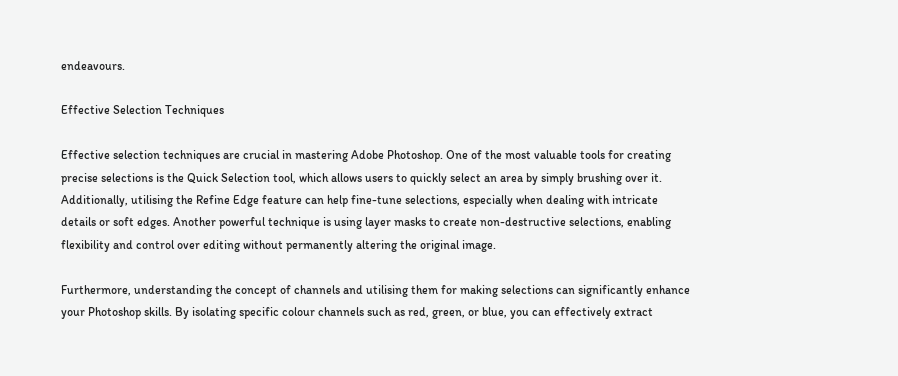endeavours.

Effective Selection Techniques

Effective selection techniques are crucial in mastering Adobe Photoshop. One of the most valuable tools for creating precise selections is the Quick Selection tool, which allows users to quickly select an area by simply brushing over it. Additionally, utilising the Refine Edge feature can help fine-tune selections, especially when dealing with intricate details or soft edges. Another powerful technique is using layer masks to create non-destructive selections, enabling flexibility and control over editing without permanently altering the original image.

Furthermore, understanding the concept of channels and utilising them for making selections can significantly enhance your Photoshop skills. By isolating specific colour channels such as red, green, or blue, you can effectively extract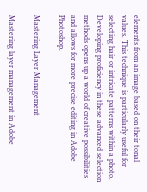elements from an image based on their tonal values. This technique is particularly useful for selecting hair or intricate patterns within a photo. Developing proficiency in these advanced selection methods opens up a world of creative possibilities and allows for more precise editing in Adobe Photoshop.

Mastering Layer Management

Mastering layer management in Adobe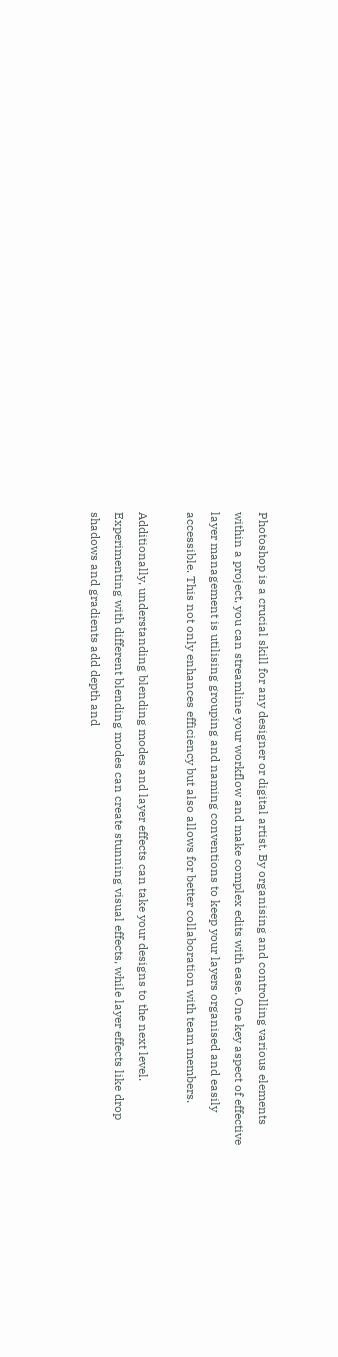Photoshop is a crucial skill for any designer or digital artist. By organising and controlling various elements within a project, you can streamline your workflow and make complex edits with ease. One key aspect of effective layer management is utilising grouping and naming conventions to keep your layers organised and easily accessible. This not only enhances efficiency but also allows for better collaboration with team members.

Additionally, understanding blending modes and layer effects can take your designs to the next level. Experimenting with different blending modes can create stunning visual effects, while layer effects like drop shadows and gradients add depth and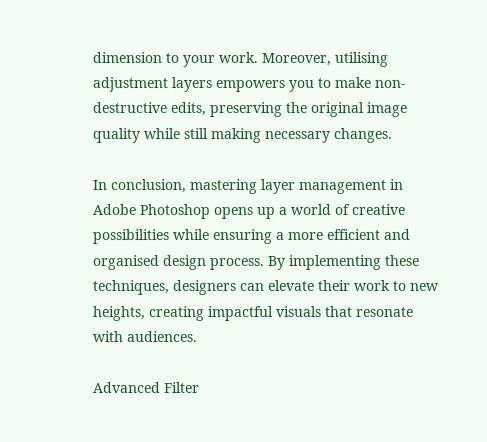dimension to your work. Moreover, utilising adjustment layers empowers you to make non-destructive edits, preserving the original image quality while still making necessary changes.

In conclusion, mastering layer management in Adobe Photoshop opens up a world of creative possibilities while ensuring a more efficient and organised design process. By implementing these techniques, designers can elevate their work to new heights, creating impactful visuals that resonate with audiences.

Advanced Filter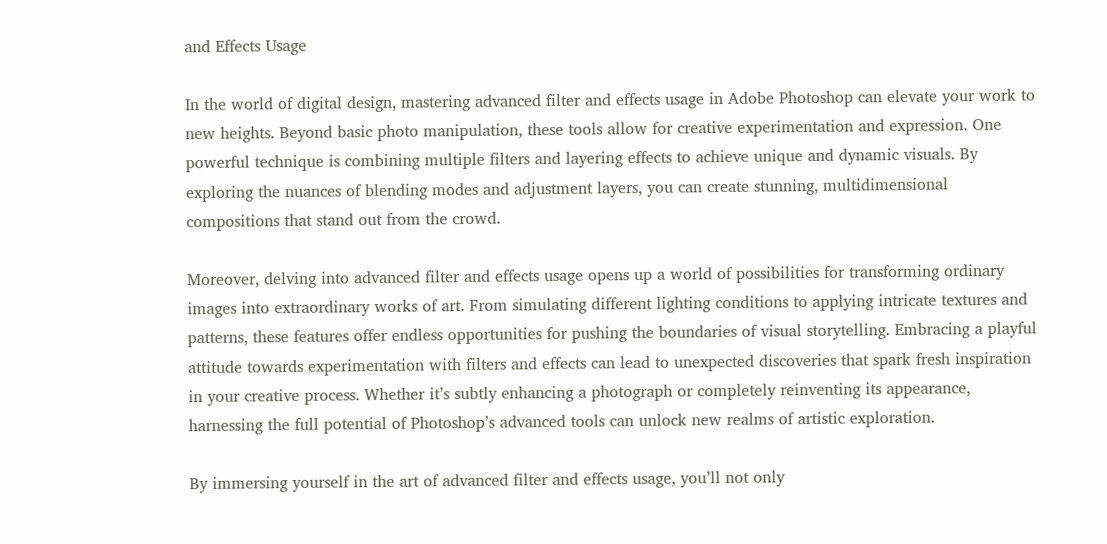and Effects Usage

In the world of digital design, mastering advanced filter and effects usage in Adobe Photoshop can elevate your work to new heights. Beyond basic photo manipulation, these tools allow for creative experimentation and expression. One powerful technique is combining multiple filters and layering effects to achieve unique and dynamic visuals. By exploring the nuances of blending modes and adjustment layers, you can create stunning, multidimensional compositions that stand out from the crowd.

Moreover, delving into advanced filter and effects usage opens up a world of possibilities for transforming ordinary images into extraordinary works of art. From simulating different lighting conditions to applying intricate textures and patterns, these features offer endless opportunities for pushing the boundaries of visual storytelling. Embracing a playful attitude towards experimentation with filters and effects can lead to unexpected discoveries that spark fresh inspiration in your creative process. Whether it’s subtly enhancing a photograph or completely reinventing its appearance, harnessing the full potential of Photoshop’s advanced tools can unlock new realms of artistic exploration.

By immersing yourself in the art of advanced filter and effects usage, you’ll not only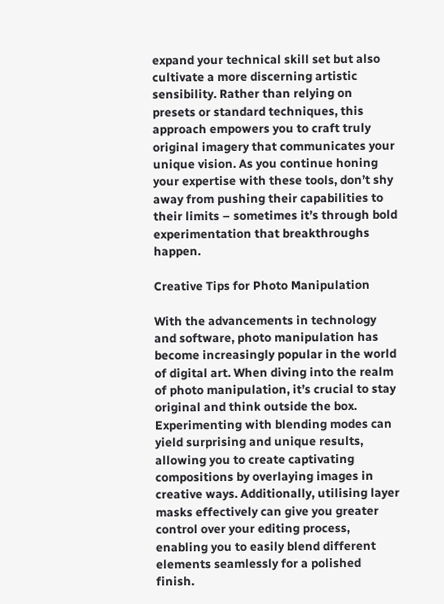expand your technical skill set but also cultivate a more discerning artistic sensibility. Rather than relying on presets or standard techniques, this approach empowers you to craft truly original imagery that communicates your unique vision. As you continue honing your expertise with these tools, don’t shy away from pushing their capabilities to their limits – sometimes it’s through bold experimentation that breakthroughs happen.

Creative Tips for Photo Manipulation

With the advancements in technology and software, photo manipulation has become increasingly popular in the world of digital art. When diving into the realm of photo manipulation, it’s crucial to stay original and think outside the box. Experimenting with blending modes can yield surprising and unique results, allowing you to create captivating compositions by overlaying images in creative ways. Additionally, utilising layer masks effectively can give you greater control over your editing process, enabling you to easily blend different elements seamlessly for a polished finish.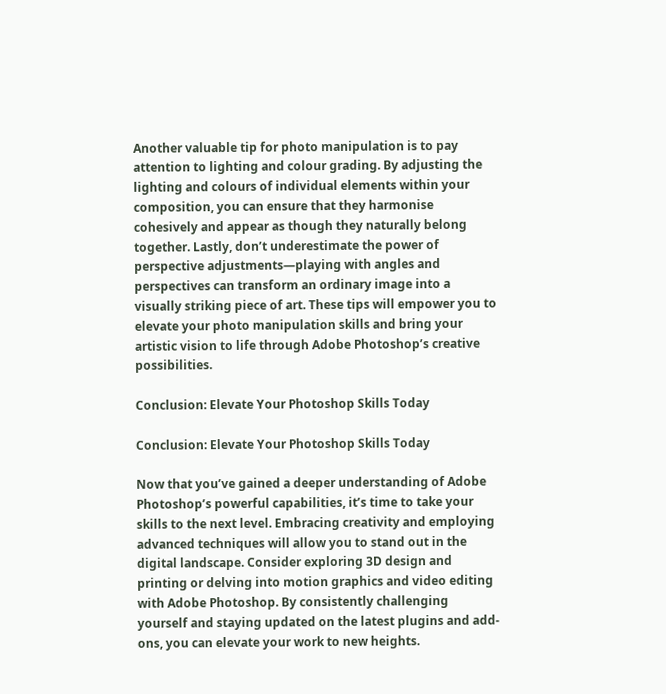Another valuable tip for photo manipulation is to pay attention to lighting and colour grading. By adjusting the lighting and colours of individual elements within your composition, you can ensure that they harmonise cohesively and appear as though they naturally belong together. Lastly, don’t underestimate the power of perspective adjustments—playing with angles and perspectives can transform an ordinary image into a visually striking piece of art. These tips will empower you to elevate your photo manipulation skills and bring your artistic vision to life through Adobe Photoshop’s creative possibilities.

Conclusion: Elevate Your Photoshop Skills Today

Conclusion: Elevate Your Photoshop Skills Today

Now that you’ve gained a deeper understanding of Adobe Photoshop’s powerful capabilities, it’s time to take your skills to the next level. Embracing creativity and employing advanced techniques will allow you to stand out in the digital landscape. Consider exploring 3D design and printing or delving into motion graphics and video editing with Adobe Photoshop. By consistently challenging yourself and staying updated on the latest plugins and add-ons, you can elevate your work to new heights.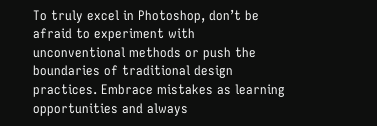To truly excel in Photoshop, don’t be afraid to experiment with unconventional methods or push the boundaries of traditional design practices. Embrace mistakes as learning opportunities and always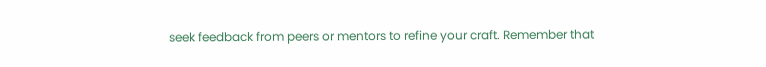seek feedback from peers or mentors to refine your craft. Remember that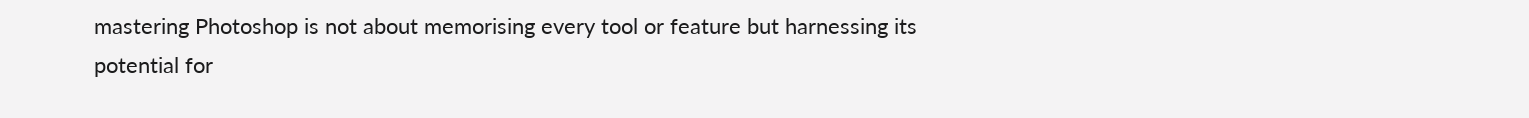mastering Photoshop is not about memorising every tool or feature but harnessing its potential for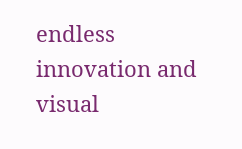endless innovation and visual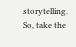storytelling. So, take the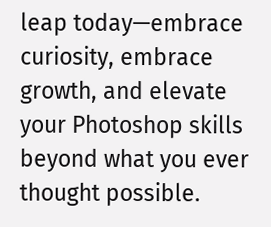leap today—embrace curiosity, embrace growth, and elevate your Photoshop skills beyond what you ever thought possible.